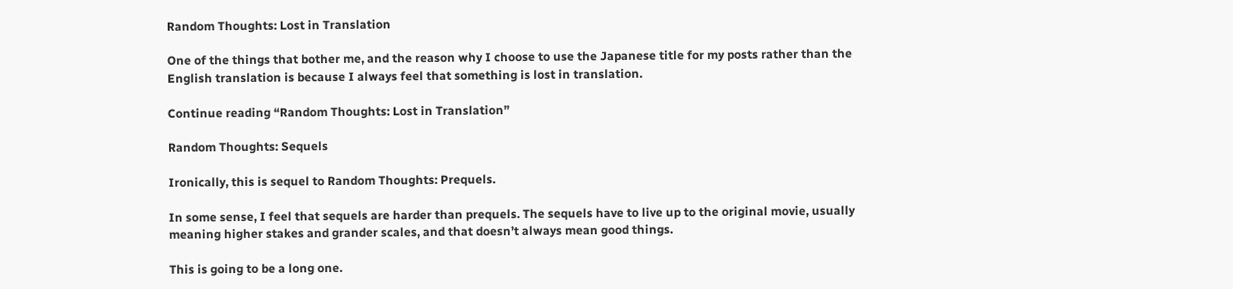Random Thoughts: Lost in Translation

One of the things that bother me, and the reason why I choose to use the Japanese title for my posts rather than the English translation is because I always feel that something is lost in translation.

Continue reading “Random Thoughts: Lost in Translation”

Random Thoughts: Sequels

Ironically, this is sequel to Random Thoughts: Prequels.

In some sense, I feel that sequels are harder than prequels. The sequels have to live up to the original movie, usually meaning higher stakes and grander scales, and that doesn’t always mean good things.

This is going to be a long one.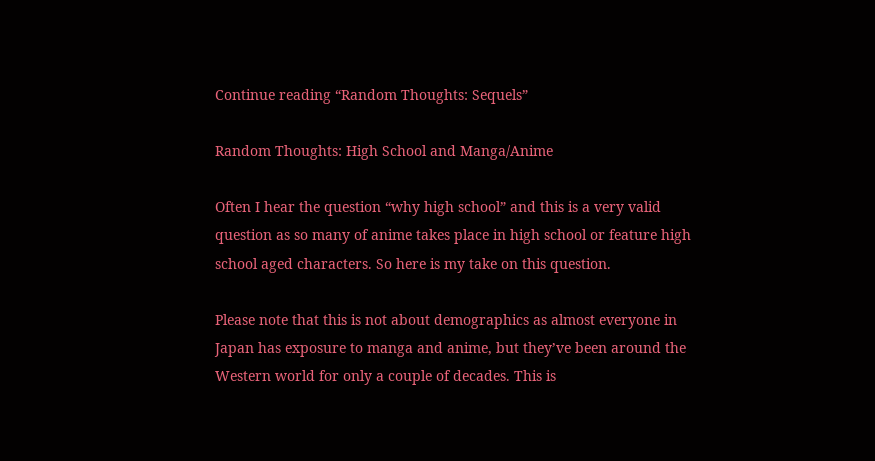Continue reading “Random Thoughts: Sequels”

Random Thoughts: High School and Manga/Anime

Often I hear the question “why high school” and this is a very valid question as so many of anime takes place in high school or feature high school aged characters. So here is my take on this question.

Please note that this is not about demographics as almost everyone in Japan has exposure to manga and anime, but they’ve been around the Western world for only a couple of decades. This is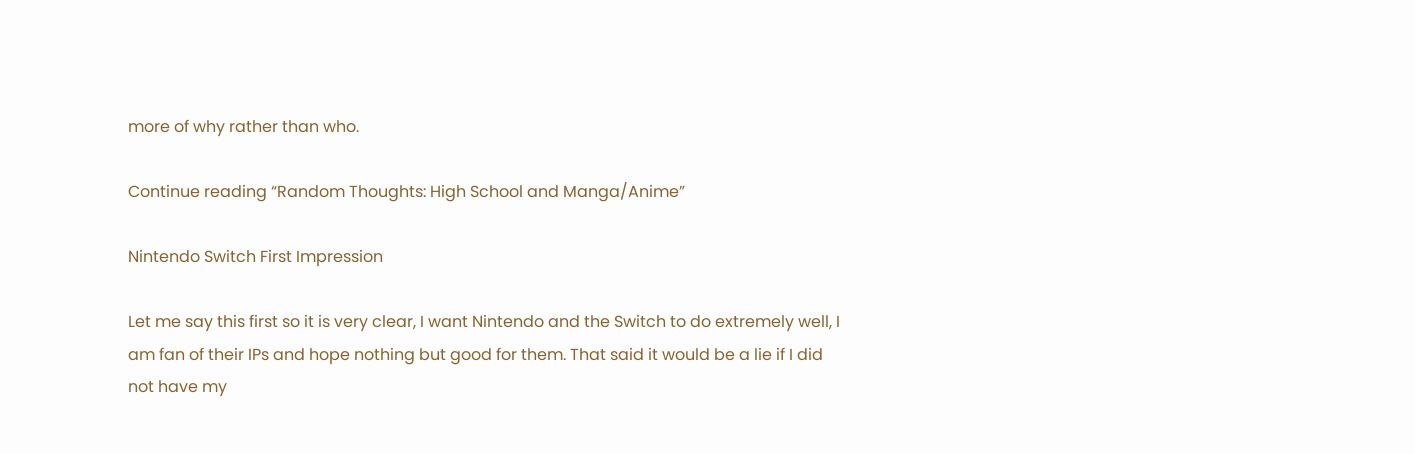more of why rather than who.

Continue reading “Random Thoughts: High School and Manga/Anime”

Nintendo Switch First Impression

Let me say this first so it is very clear, I want Nintendo and the Switch to do extremely well, I am fan of their IPs and hope nothing but good for them. That said it would be a lie if I did not have my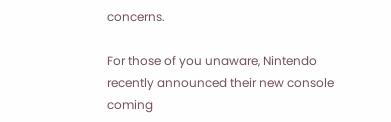concerns.

For those of you unaware, Nintendo recently announced their new console coming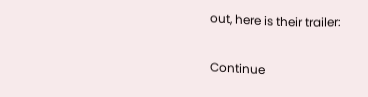out, here is their trailer:

Continue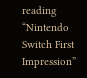reading “Nintendo Switch First Impression”